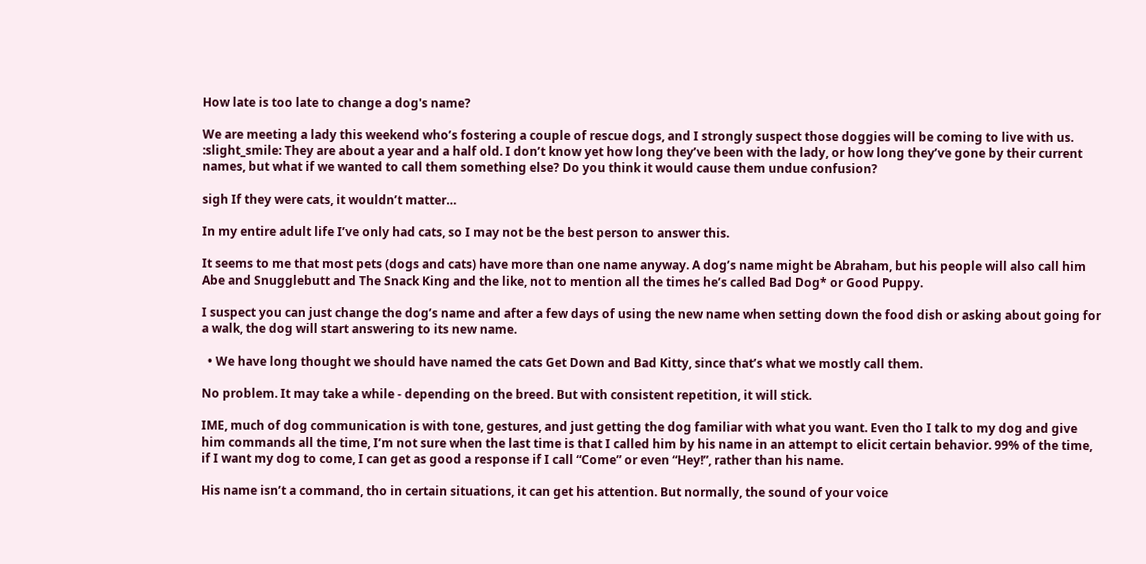How late is too late to change a dog's name?

We are meeting a lady this weekend who’s fostering a couple of rescue dogs, and I strongly suspect those doggies will be coming to live with us. :slight_smile: They are about a year and a half old. I don’t know yet how long they’ve been with the lady, or how long they’ve gone by their current names, but what if we wanted to call them something else? Do you think it would cause them undue confusion?

sigh If they were cats, it wouldn’t matter…

In my entire adult life I’ve only had cats, so I may not be the best person to answer this.

It seems to me that most pets (dogs and cats) have more than one name anyway. A dog’s name might be Abraham, but his people will also call him Abe and Snugglebutt and The Snack King and the like, not to mention all the times he’s called Bad Dog* or Good Puppy.

I suspect you can just change the dog’s name and after a few days of using the new name when setting down the food dish or asking about going for a walk, the dog will start answering to its new name.

  • We have long thought we should have named the cats Get Down and Bad Kitty, since that’s what we mostly call them.

No problem. It may take a while - depending on the breed. But with consistent repetition, it will stick.

IME, much of dog communication is with tone, gestures, and just getting the dog familiar with what you want. Even tho I talk to my dog and give him commands all the time, I’m not sure when the last time is that I called him by his name in an attempt to elicit certain behavior. 99% of the time, if I want my dog to come, I can get as good a response if I call “Come” or even “Hey!”, rather than his name.

His name isn’t a command, tho in certain situations, it can get his attention. But normally, the sound of your voice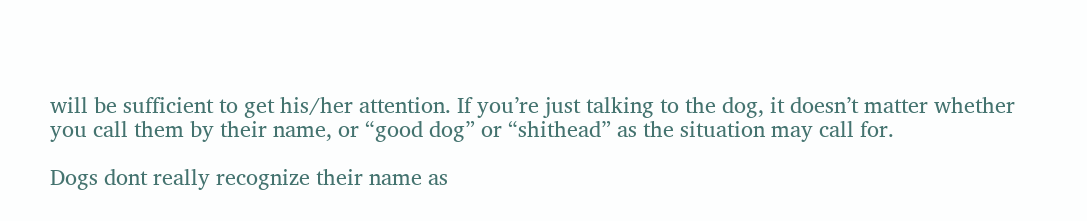will be sufficient to get his/her attention. If you’re just talking to the dog, it doesn’t matter whether you call them by their name, or “good dog” or “shithead” as the situation may call for.

Dogs dont really recognize their name as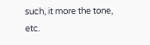such, it more the tone, etc.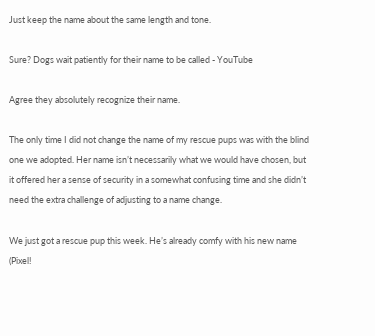Just keep the name about the same length and tone.

Sure? Dogs wait patiently for their name to be called - YouTube

Agree they absolutely recognize their name.

The only time I did not change the name of my rescue pups was with the blind one we adopted. Her name isn’t necessarily what we would have chosen, but it offered her a sense of security in a somewhat confusing time and she didn’t need the extra challenge of adjusting to a name change.

We just got a rescue pup this week. He’s already comfy with his new name (Pixel!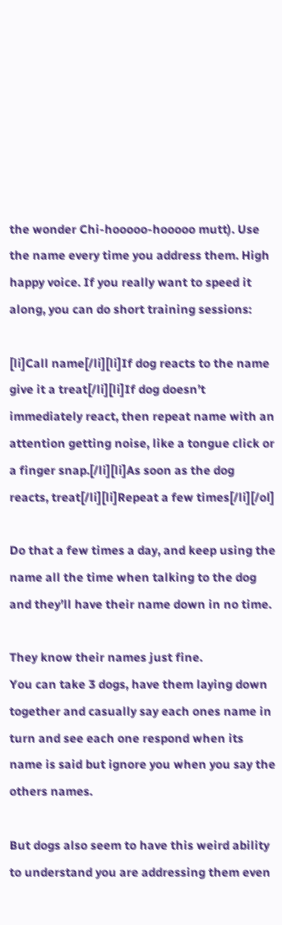the wonder Chi-hooooo-hooooo mutt). Use the name every time you address them. High happy voice. If you really want to speed it along, you can do short training sessions:

[li]Call name[/li][li]If dog reacts to the name give it a treat[/li][li]If dog doesn’t immediately react, then repeat name with an attention getting noise, like a tongue click or a finger snap.[/li][li]As soon as the dog reacts, treat[/li][li]Repeat a few times[/li][/ol]

Do that a few times a day, and keep using the name all the time when talking to the dog and they’ll have their name down in no time.

They know their names just fine.
You can take 3 dogs, have them laying down together and casually say each ones name in turn and see each one respond when its name is said but ignore you when you say the others names.

But dogs also seem to have this weird ability to understand you are addressing them even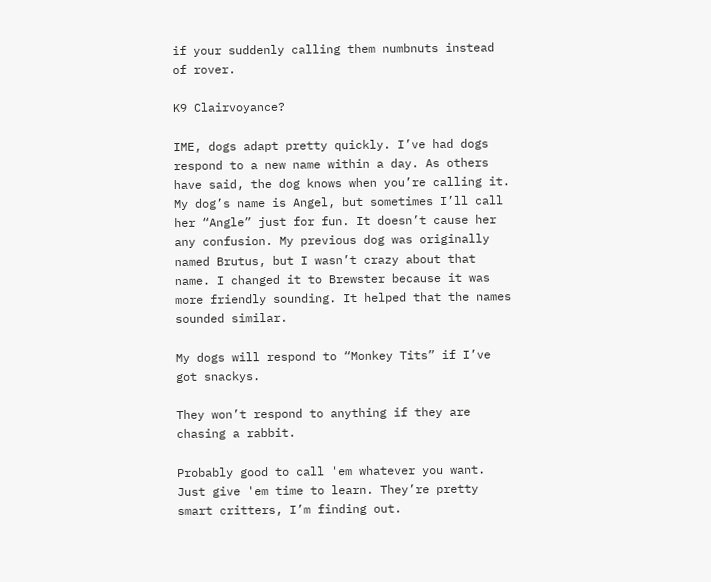if your suddenly calling them numbnuts instead of rover.

K9 Clairvoyance?

IME, dogs adapt pretty quickly. I’ve had dogs respond to a new name within a day. As others have said, the dog knows when you’re calling it. My dog’s name is Angel, but sometimes I’ll call her “Angle” just for fun. It doesn’t cause her any confusion. My previous dog was originally named Brutus, but I wasn’t crazy about that name. I changed it to Brewster because it was more friendly sounding. It helped that the names sounded similar.

My dogs will respond to “Monkey Tits” if I’ve got snackys.

They won’t respond to anything if they are chasing a rabbit.

Probably good to call 'em whatever you want. Just give 'em time to learn. They’re pretty smart critters, I’m finding out.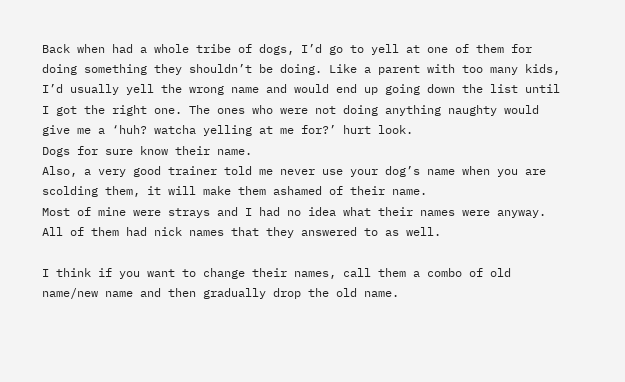Back when had a whole tribe of dogs, I’d go to yell at one of them for doing something they shouldn’t be doing. Like a parent with too many kids, I’d usually yell the wrong name and would end up going down the list until I got the right one. The ones who were not doing anything naughty would give me a ‘huh? watcha yelling at me for?’ hurt look.
Dogs for sure know their name.
Also, a very good trainer told me never use your dog’s name when you are scolding them, it will make them ashamed of their name.
Most of mine were strays and I had no idea what their names were anyway.
All of them had nick names that they answered to as well.

I think if you want to change their names, call them a combo of old name/new name and then gradually drop the old name.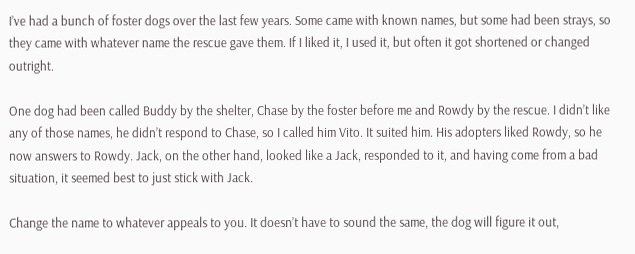I’ve had a bunch of foster dogs over the last few years. Some came with known names, but some had been strays, so they came with whatever name the rescue gave them. If I liked it, I used it, but often it got shortened or changed outright.

One dog had been called Buddy by the shelter, Chase by the foster before me and Rowdy by the rescue. I didn’t like any of those names, he didn’t respond to Chase, so I called him Vito. It suited him. His adopters liked Rowdy, so he now answers to Rowdy. Jack, on the other hand, looked like a Jack, responded to it, and having come from a bad situation, it seemed best to just stick with Jack.

Change the name to whatever appeals to you. It doesn’t have to sound the same, the dog will figure it out,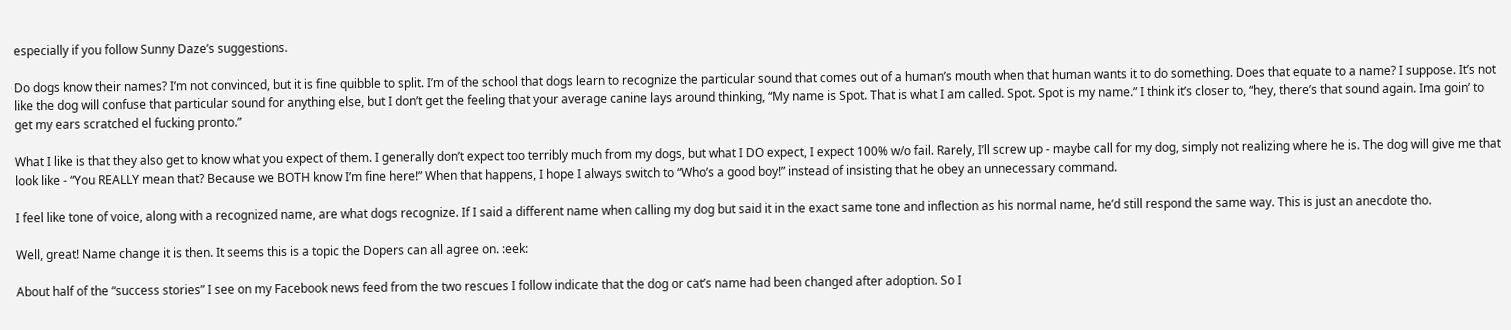especially if you follow Sunny Daze’s suggestions.

Do dogs know their names? I’m not convinced, but it is fine quibble to split. I’m of the school that dogs learn to recognize the particular sound that comes out of a human’s mouth when that human wants it to do something. Does that equate to a name? I suppose. It’s not like the dog will confuse that particular sound for anything else, but I don’t get the feeling that your average canine lays around thinking, “My name is Spot. That is what I am called. Spot. Spot is my name.” I think it’s closer to, “hey, there’s that sound again. Ima goin’ to get my ears scratched el fucking pronto.”

What I like is that they also get to know what you expect of them. I generally don’t expect too terribly much from my dogs, but what I DO expect, I expect 100% w/o fail. Rarely, I’ll screw up - maybe call for my dog, simply not realizing where he is. The dog will give me that look like - “You REALLY mean that? Because we BOTH know I’m fine here!” When that happens, I hope I always switch to “Who’s a good boy!” instead of insisting that he obey an unnecessary command.

I feel like tone of voice, along with a recognized name, are what dogs recognize. If I said a different name when calling my dog but said it in the exact same tone and inflection as his normal name, he’d still respond the same way. This is just an anecdote tho.

Well, great! Name change it is then. It seems this is a topic the Dopers can all agree on. :eek:

About half of the “success stories” I see on my Facebook news feed from the two rescues I follow indicate that the dog or cat’s name had been changed after adoption. So I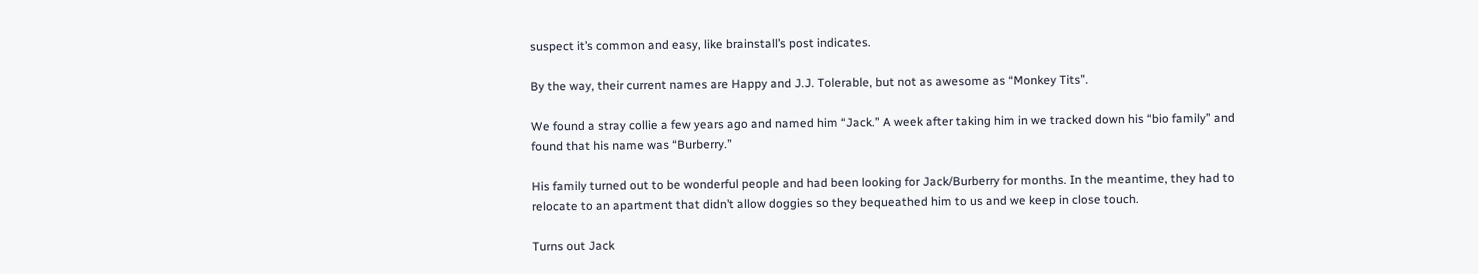suspect it’s common and easy, like brainstall’s post indicates.

By the way, their current names are Happy and J.J. Tolerable, but not as awesome as “Monkey Tits”.

We found a stray collie a few years ago and named him “Jack.” A week after taking him in we tracked down his “bio family” and found that his name was “Burberry.”

His family turned out to be wonderful people and had been looking for Jack/Burberry for months. In the meantime, they had to relocate to an apartment that didn’t allow doggies so they bequeathed him to us and we keep in close touch.

Turns out Jack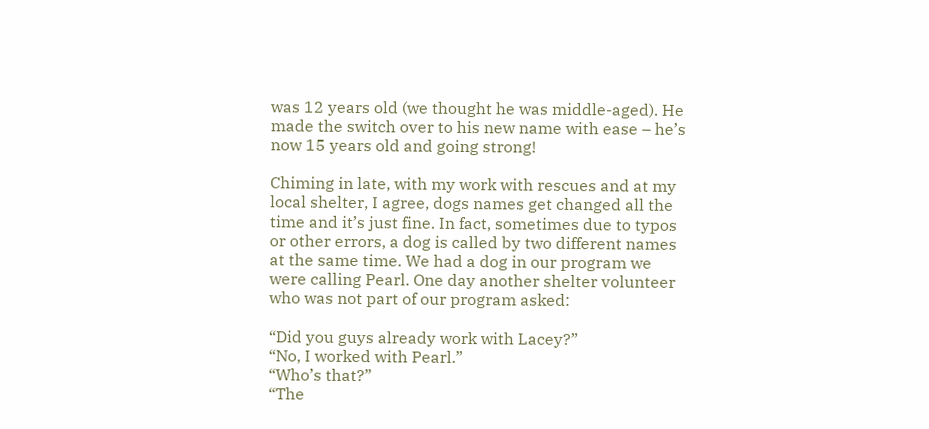was 12 years old (we thought he was middle-aged). He made the switch over to his new name with ease – he’s now 15 years old and going strong!

Chiming in late, with my work with rescues and at my local shelter, I agree, dogs names get changed all the time and it’s just fine. In fact, sometimes due to typos or other errors, a dog is called by two different names at the same time. We had a dog in our program we were calling Pearl. One day another shelter volunteer who was not part of our program asked:

“Did you guys already work with Lacey?”
“No, I worked with Pearl.”
“Who’s that?”
“The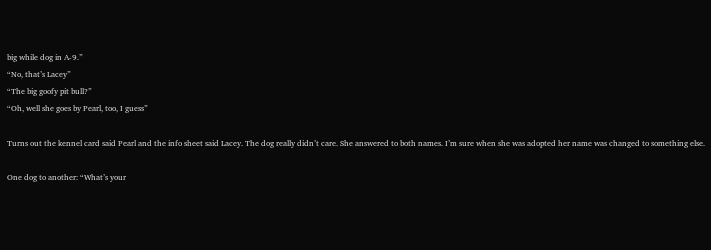big while dog in A-9.”
“No, that’s Lacey”
“The big goofy pit bull?”
“Oh, well she goes by Pearl, too, I guess”

Turns out the kennel card said Pearl and the info sheet said Lacey. The dog really didn’t care. She answered to both names. I’m sure when she was adopted her name was changed to something else.

One dog to another: “What’s your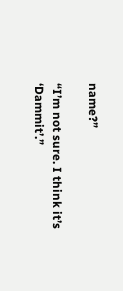name?”

“I’m not sure. I think it’s ‘Dammit’.”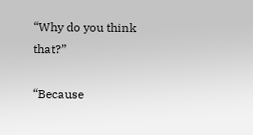“Why do you think that?”

“Because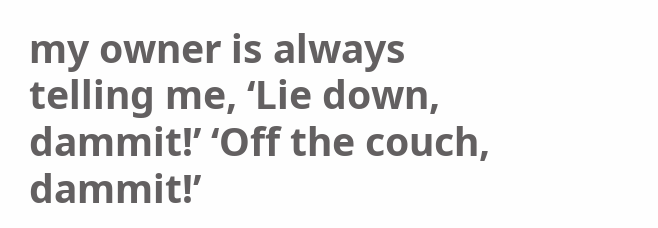my owner is always telling me, ‘Lie down, dammit!’ ‘Off the couch, dammit!’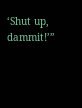‘Shut up, dammit!’”